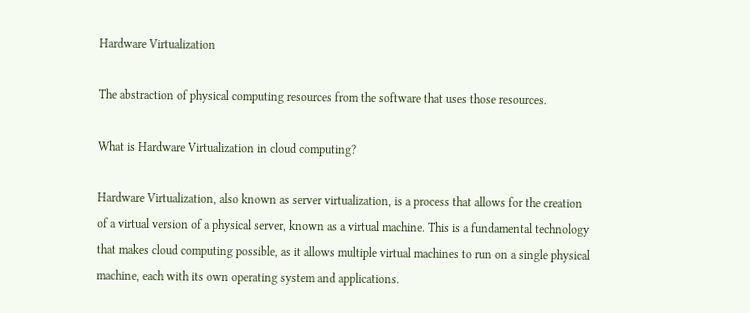Hardware Virtualization

The abstraction of physical computing resources from the software that uses those resources.

What is Hardware Virtualization in cloud computing?

Hardware Virtualization, also known as server virtualization, is a process that allows for the creation of a virtual version of a physical server, known as a virtual machine. This is a fundamental technology that makes cloud computing possible, as it allows multiple virtual machines to run on a single physical machine, each with its own operating system and applications.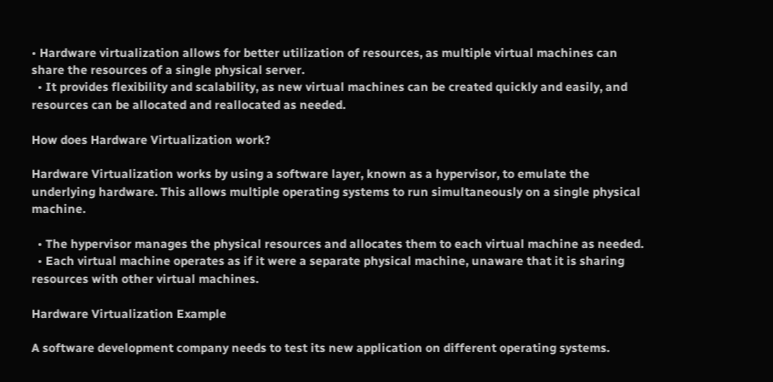• Hardware virtualization allows for better utilization of resources, as multiple virtual machines can share the resources of a single physical server.
  • It provides flexibility and scalability, as new virtual machines can be created quickly and easily, and resources can be allocated and reallocated as needed.

How does Hardware Virtualization work?

Hardware Virtualization works by using a software layer, known as a hypervisor, to emulate the underlying hardware. This allows multiple operating systems to run simultaneously on a single physical machine.

  • The hypervisor manages the physical resources and allocates them to each virtual machine as needed.
  • Each virtual machine operates as if it were a separate physical machine, unaware that it is sharing resources with other virtual machines.

Hardware Virtualization Example

A software development company needs to test its new application on different operating systems.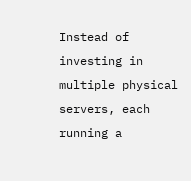Instead of investing in multiple physical servers, each running a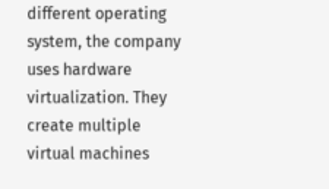different operating system, the company uses hardware virtualization. They create multiple virtual machines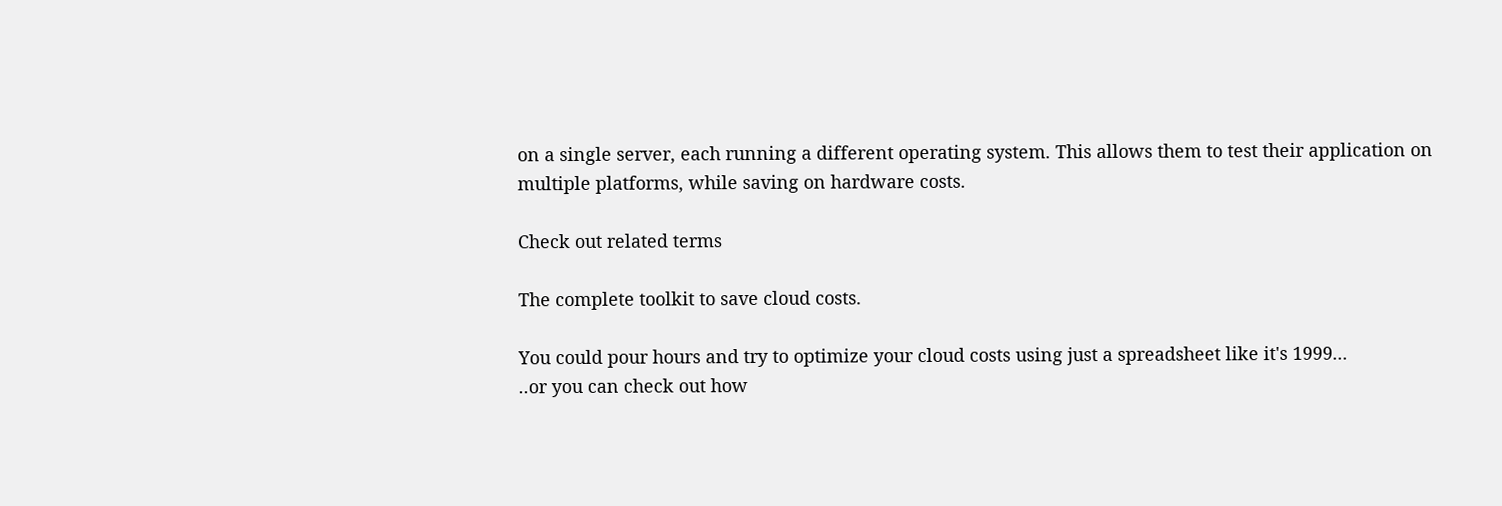on a single server, each running a different operating system. This allows them to test their application on multiple platforms, while saving on hardware costs.

Check out related terms

The complete toolkit to save cloud costs.

You could pour hours and try to optimize your cloud costs using just a spreadsheet like it's 1999...
..or you can check out how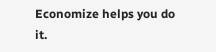Economize helps you do it.